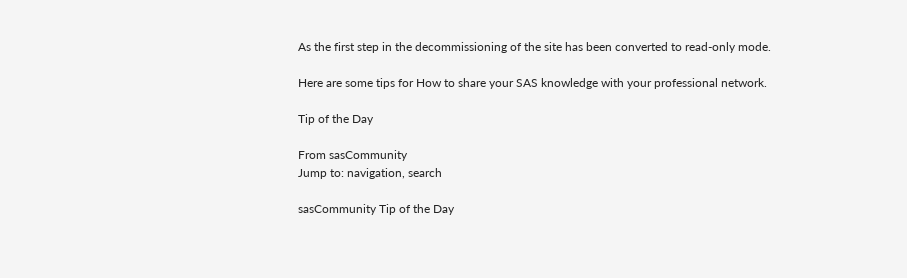As the first step in the decommissioning of the site has been converted to read-only mode.

Here are some tips for How to share your SAS knowledge with your professional network.

Tip of the Day

From sasCommunity
Jump to: navigation, search

sasCommunity Tip of the Day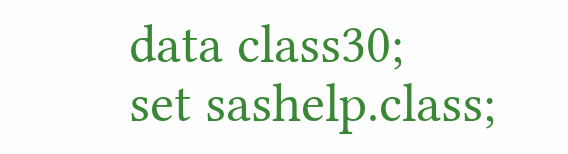data class30;
set sashelp.class;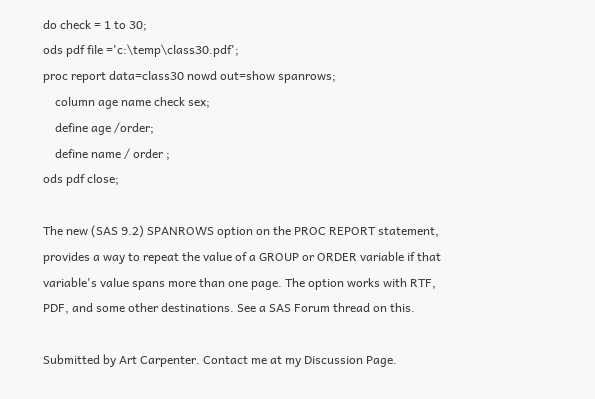do check = 1 to 30;
ods pdf file ='c:\temp\class30.pdf';
proc report data=class30 nowd out=show spanrows;
    column age name check sex;
    define age /order;
    define name / order ;
ods pdf close;

The new (SAS 9.2) SPANROWS option on the PROC REPORT statement, provides a way to repeat the value of a GROUP or ORDER variable if that variable's value spans more than one page. The option works with RTF, PDF, and some other destinations. See a SAS Forum thread on this.

Submitted by Art Carpenter. Contact me at my Discussion Page.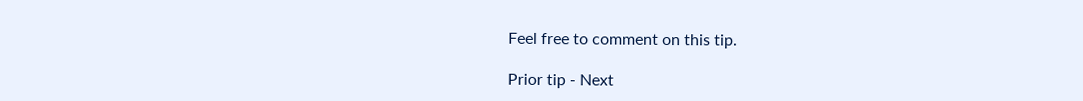Feel free to comment on this tip.

Prior tip - Next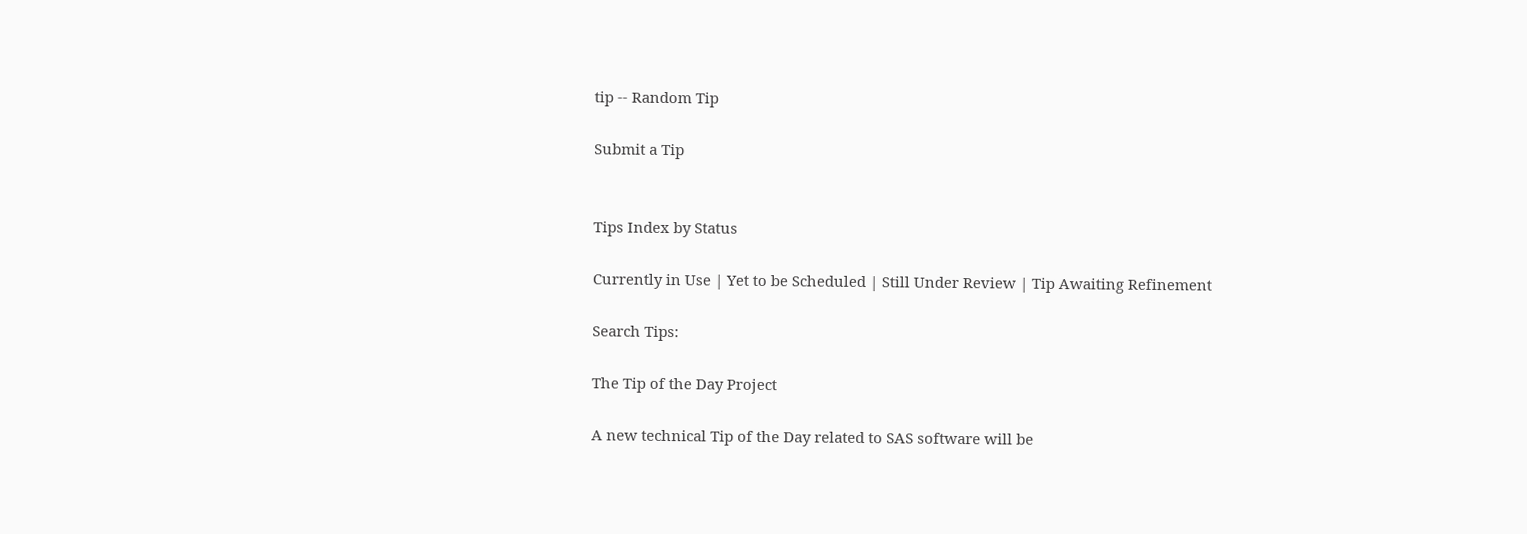tip -- Random Tip

Submit a Tip


Tips Index by Status

Currently in Use | Yet to be Scheduled | Still Under Review | Tip Awaiting Refinement

Search Tips:

The Tip of the Day Project

A new technical Tip of the Day related to SAS software will be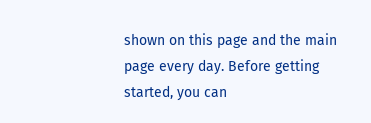shown on this page and the main page every day. Before getting started, you can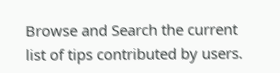Browse and Search the current list of tips contributed by users.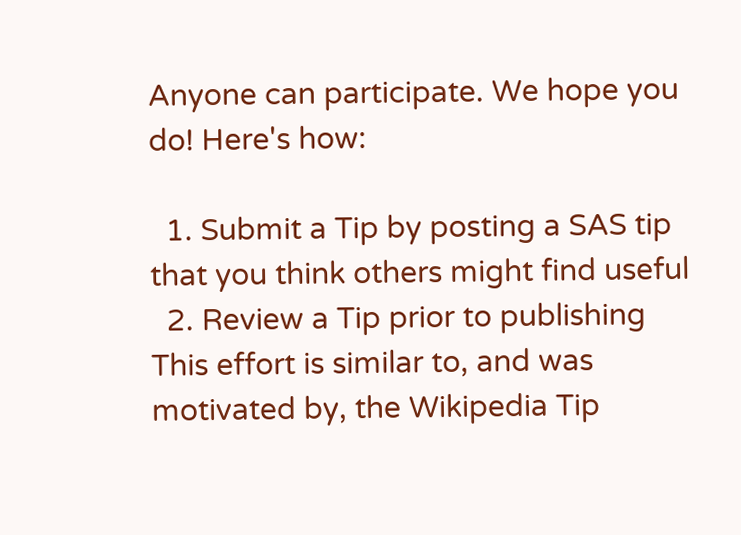Anyone can participate. We hope you do! Here's how:

  1. Submit a Tip by posting a SAS tip that you think others might find useful
  2. Review a Tip prior to publishing
This effort is similar to, and was motivated by, the Wikipedia Tip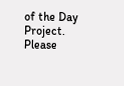of the Day Project. Please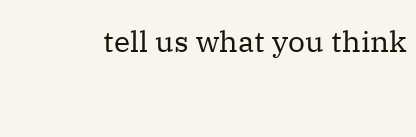tell us what you think